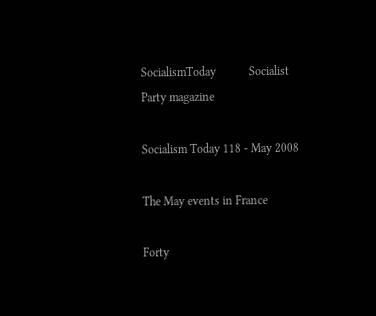SocialismToday           Socialist Party magazine

Socialism Today 118 - May 2008

The May events in France

Forty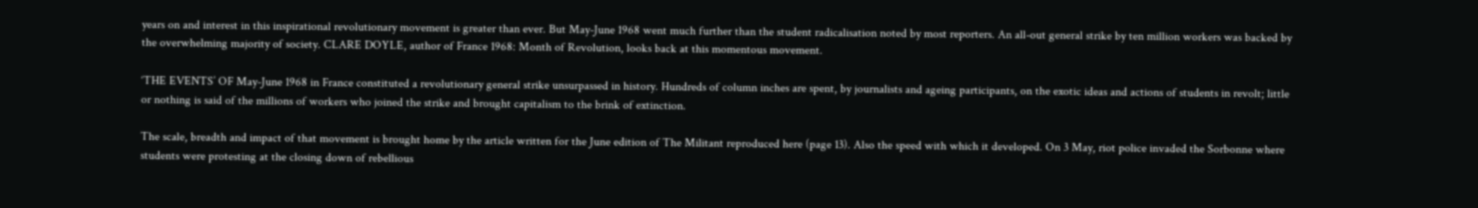years on and interest in this inspirational revolutionary movement is greater than ever. But May-June 1968 went much further than the student radicalisation noted by most reporters. An all-out general strike by ten million workers was backed by the overwhelming majority of society. CLARE DOYLE, author of France 1968: Month of Revolution, looks back at this momentous movement.

‘THE EVENTS’ OF May-June 1968 in France constituted a revolutionary general strike unsurpassed in history. Hundreds of column inches are spent, by journalists and ageing participants, on the exotic ideas and actions of students in revolt; little or nothing is said of the millions of workers who joined the strike and brought capitalism to the brink of extinction.

The scale, breadth and impact of that movement is brought home by the article written for the June edition of The Militant reproduced here (page 13). Also the speed with which it developed. On 3 May, riot police invaded the Sorbonne where students were protesting at the closing down of rebellious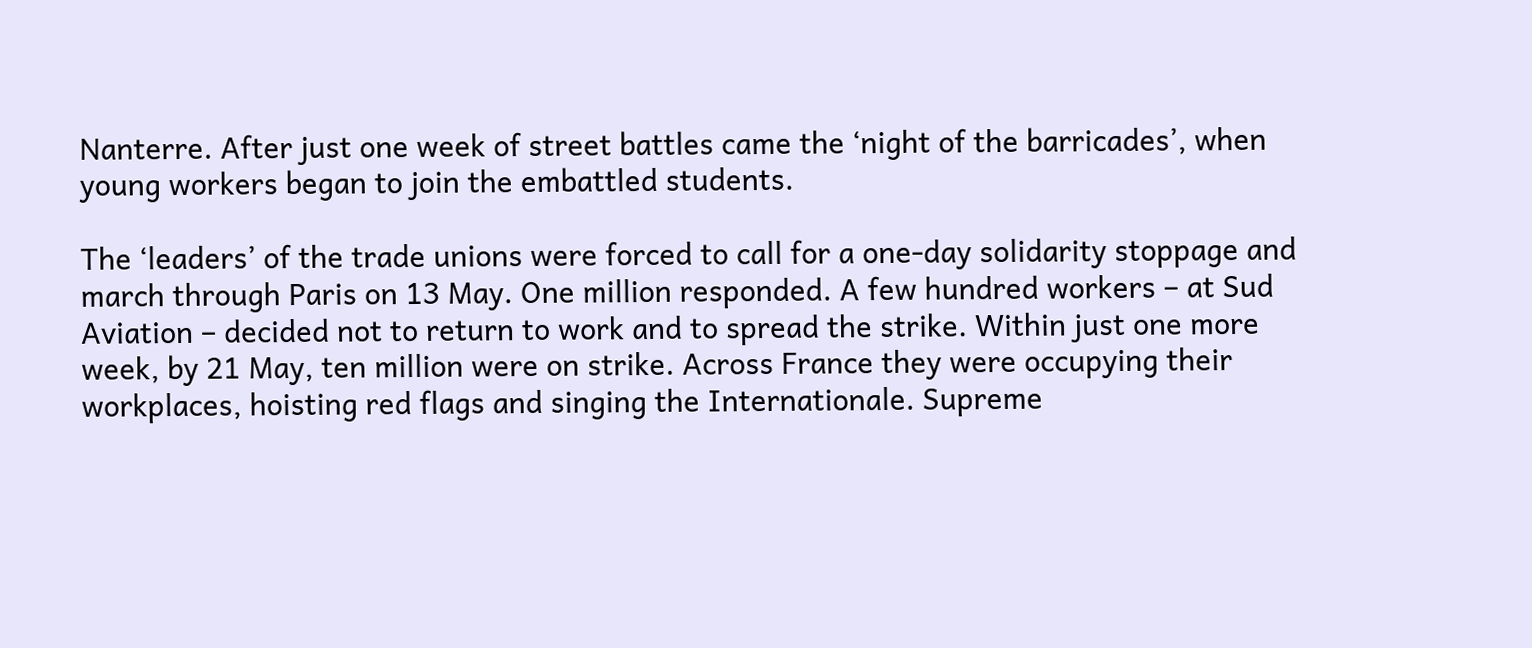Nanterre. After just one week of street battles came the ‘night of the barricades’, when young workers began to join the embattled students.

The ‘leaders’ of the trade unions were forced to call for a one-day solidarity stoppage and march through Paris on 13 May. One million responded. A few hundred workers – at Sud Aviation – decided not to return to work and to spread the strike. Within just one more week, by 21 May, ten million were on strike. Across France they were occupying their workplaces, hoisting red flags and singing the Internationale. Supreme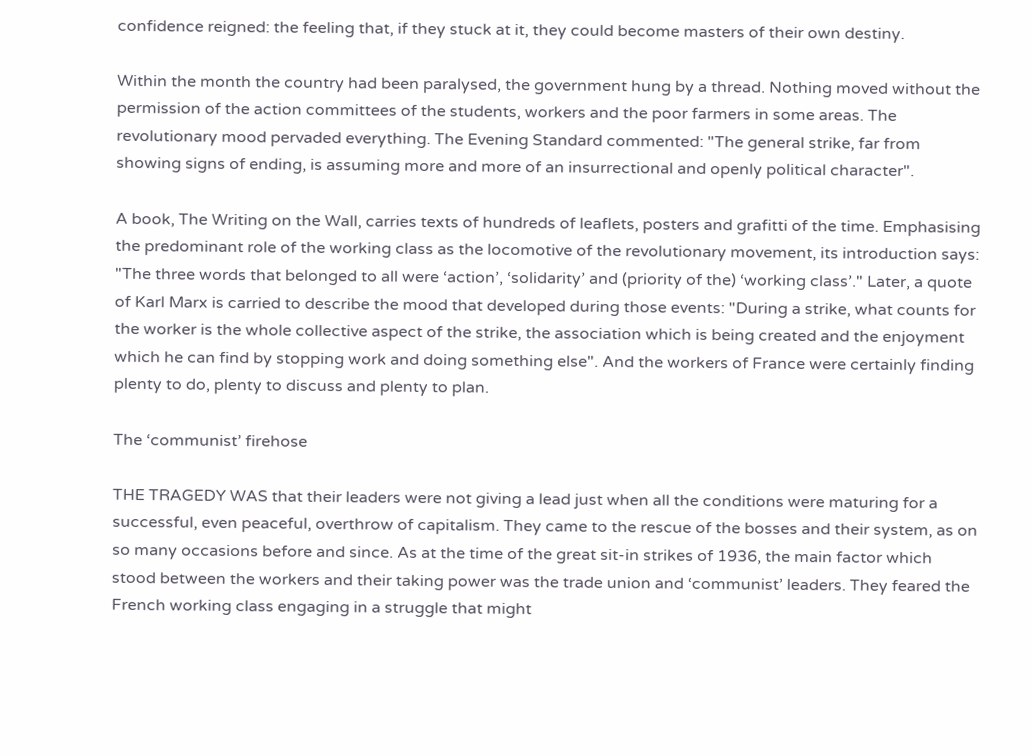confidence reigned: the feeling that, if they stuck at it, they could become masters of their own destiny.

Within the month the country had been paralysed, the government hung by a thread. Nothing moved without the permission of the action committees of the students, workers and the poor farmers in some areas. The revolutionary mood pervaded everything. The Evening Standard commented: "The general strike, far from showing signs of ending, is assuming more and more of an insurrectional and openly political character".

A book, The Writing on the Wall, carries texts of hundreds of leaflets, posters and grafitti of the time. Emphasising the predominant role of the working class as the locomotive of the revolutionary movement, its introduction says: "The three words that belonged to all were ‘action’, ‘solidarity’ and (priority of the) ‘working class’." Later, a quote of Karl Marx is carried to describe the mood that developed during those events: "During a strike, what counts for the worker is the whole collective aspect of the strike, the association which is being created and the enjoyment which he can find by stopping work and doing something else". And the workers of France were certainly finding plenty to do, plenty to discuss and plenty to plan.

The ‘communist’ firehose

THE TRAGEDY WAS that their leaders were not giving a lead just when all the conditions were maturing for a successful, even peaceful, overthrow of capitalism. They came to the rescue of the bosses and their system, as on so many occasions before and since. As at the time of the great sit-in strikes of 1936, the main factor which stood between the workers and their taking power was the trade union and ‘communist’ leaders. They feared the French working class engaging in a struggle that might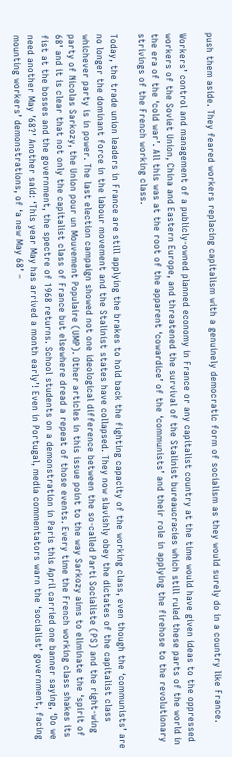push them aside. They feared workers replacing capitalism with a genuinely democratic form of socialism as they would surely do in a country like France.

Workers’ control and management of a publicly-owned planned economy in France or any capitalist country at the time would have given ideas to the oppressed workers of the Soviet Union, China and Eastern Europe, and threatened the survival of the Stalinist bureaucracies which still ruled these parts of the world in the era of the ‘cold war’. All this was at the root of the apparent ‘cowardice’ of the ‘communists’ and their role in applying the firehose to the revolutionary strivings of the French working class.

Today, the trade union leaders in France are still applying the brakes to hold back the fighting capacity of the working class, even though the ‘communists’ are no longer the dominant force in the labour movement and the Stalinist states have collapsed. They now slavishly obey the dictates of the capitalist class whichever party is in power. The last election campaign showed not one ideological difference between the so-called Parti Socialiste (PS) and the right-wing party of Nicolas Sarkozy, the Union pour un Mouvement Populaire (UMP). Other articles in this issue point to the way Sarkozy aims to eliminate the ‘spirit of 68’ and it is clear that not only the capitalist class of France but elsewhere dread a repeat of those events. Every time the French working class shakes its fist at the bosses and the government, the spectre of 1968 returns. School students on a demonstration in Paris this April carried one banner saying, ‘Do we need another May ’68?’ Another said: ‘This year May has arrived a month early’! Even in Portugal, media commentators warn the ‘socialist’ government, facing mounting workers’ demonstrations, of ‘a new May 68’ –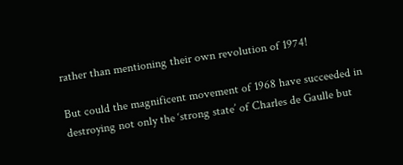rather than mentioning their own revolution of 1974!

But could the magnificent movement of 1968 have succeeded in destroying not only the ‘strong state’ of Charles de Gaulle but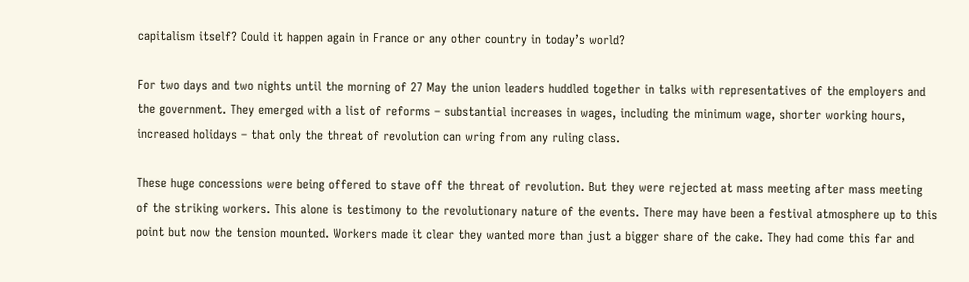capitalism itself? Could it happen again in France or any other country in today’s world?

For two days and two nights until the morning of 27 May the union leaders huddled together in talks with representatives of the employers and the government. They emerged with a list of reforms – substantial increases in wages, including the minimum wage, shorter working hours, increased holidays – that only the threat of revolution can wring from any ruling class.

These huge concessions were being offered to stave off the threat of revolution. But they were rejected at mass meeting after mass meeting of the striking workers. This alone is testimony to the revolutionary nature of the events. There may have been a festival atmosphere up to this point but now the tension mounted. Workers made it clear they wanted more than just a bigger share of the cake. They had come this far and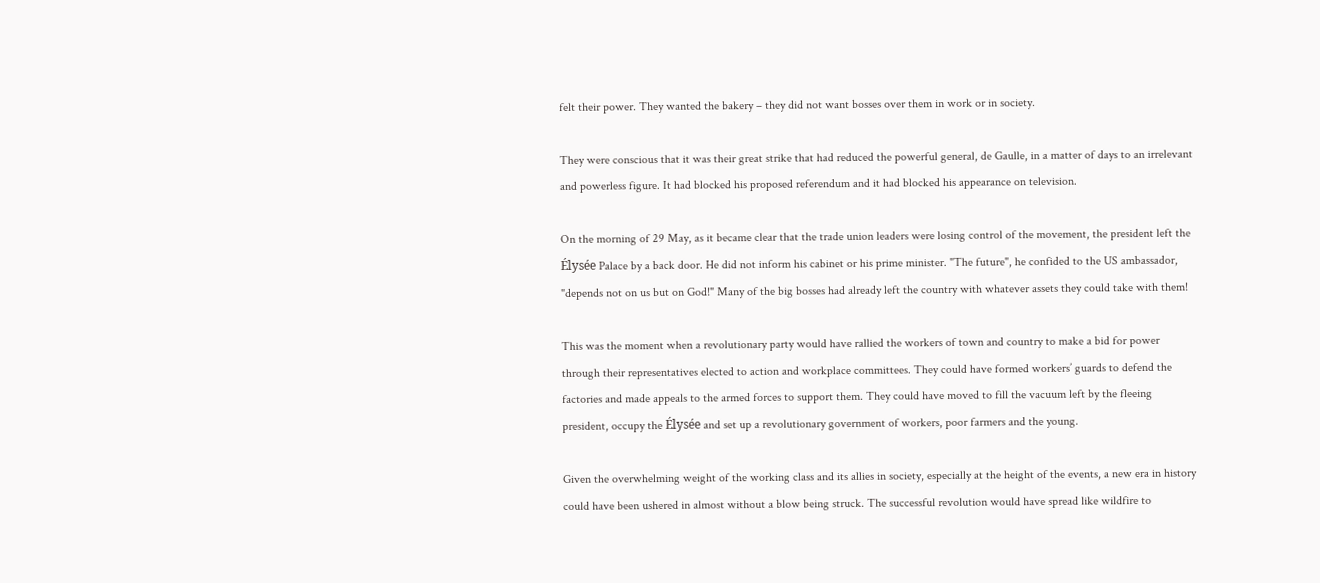felt their power. They wanted the bakery – they did not want bosses over them in work or in society.

They were conscious that it was their great strike that had reduced the powerful general, de Gaulle, in a matter of days to an irrelevant and powerless figure. It had blocked his proposed referendum and it had blocked his appearance on television.

On the morning of 29 May, as it became clear that the trade union leaders were losing control of the movement, the president left the Élysée Palace by a back door. He did not inform his cabinet or his prime minister. "The future", he confided to the US ambassador, "depends not on us but on God!" Many of the big bosses had already left the country with whatever assets they could take with them!

This was the moment when a revolutionary party would have rallied the workers of town and country to make a bid for power through their representatives elected to action and workplace committees. They could have formed workers’ guards to defend the factories and made appeals to the armed forces to support them. They could have moved to fill the vacuum left by the fleeing president, occupy the Élysée and set up a revolutionary government of workers, poor farmers and the young.

Given the overwhelming weight of the working class and its allies in society, especially at the height of the events, a new era in history could have been ushered in almost without a blow being struck. The successful revolution would have spread like wildfire to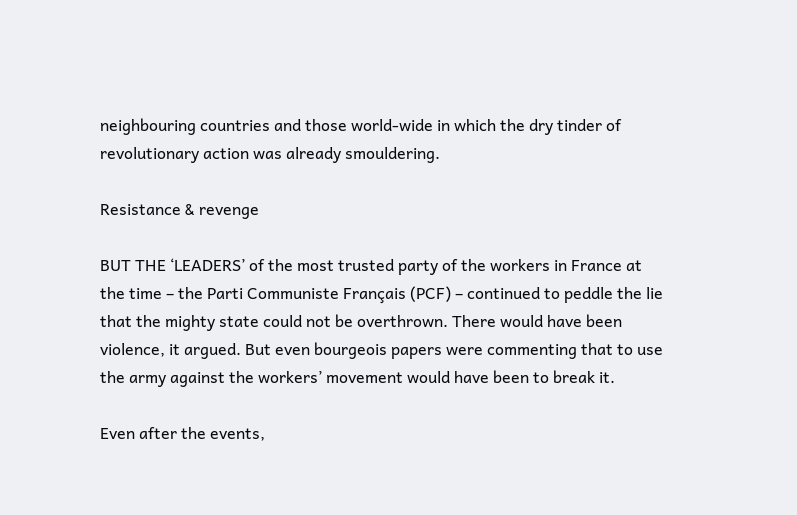neighbouring countries and those world-wide in which the dry tinder of revolutionary action was already smouldering.

Resistance & revenge

BUT THE ‘LEADERS’ of the most trusted party of the workers in France at the time – the Parti Communiste Français (PCF) – continued to peddle the lie that the mighty state could not be overthrown. There would have been violence, it argued. But even bourgeois papers were commenting that to use the army against the workers’ movement would have been to break it.

Even after the events,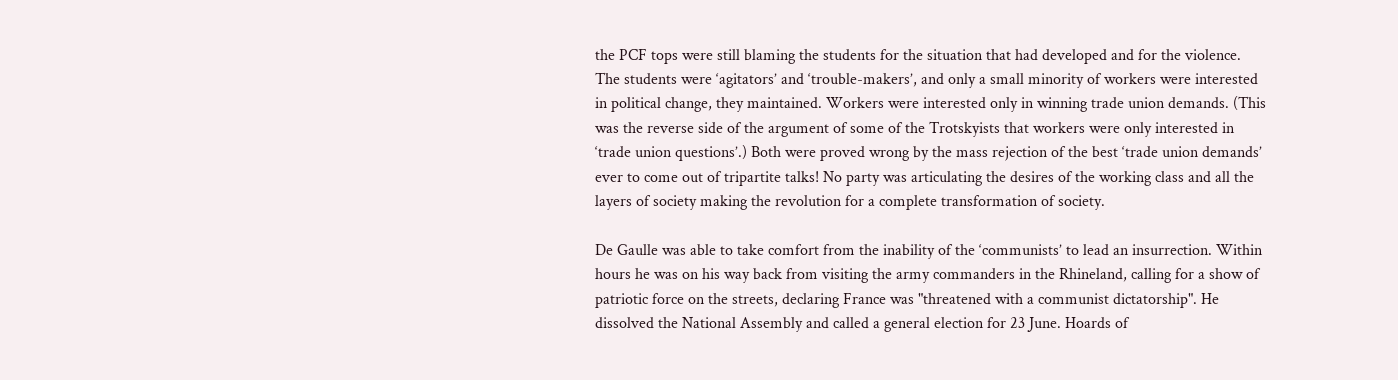the PCF tops were still blaming the students for the situation that had developed and for the violence. The students were ‘agitators’ and ‘trouble-makers’, and only a small minority of workers were interested in political change, they maintained. Workers were interested only in winning trade union demands. (This was the reverse side of the argument of some of the Trotskyists that workers were only interested in ‘trade union questions’.) Both were proved wrong by the mass rejection of the best ‘trade union demands’ ever to come out of tripartite talks! No party was articulating the desires of the working class and all the layers of society making the revolution for a complete transformation of society.

De Gaulle was able to take comfort from the inability of the ‘communists’ to lead an insurrection. Within hours he was on his way back from visiting the army commanders in the Rhineland, calling for a show of patriotic force on the streets, declaring France was "threatened with a communist dictatorship". He dissolved the National Assembly and called a general election for 23 June. Hoards of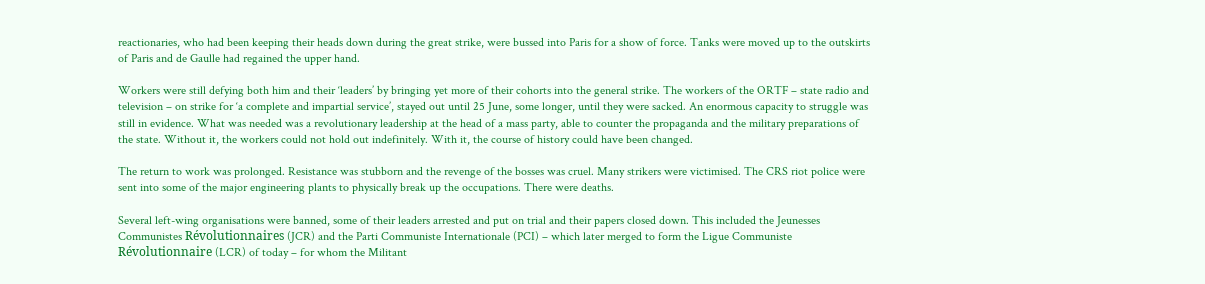reactionaries, who had been keeping their heads down during the great strike, were bussed into Paris for a show of force. Tanks were moved up to the outskirts of Paris and de Gaulle had regained the upper hand.

Workers were still defying both him and their ‘leaders’ by bringing yet more of their cohorts into the general strike. The workers of the ORTF – state radio and television – on strike for ‘a complete and impartial service’, stayed out until 25 June, some longer, until they were sacked. An enormous capacity to struggle was still in evidence. What was needed was a revolutionary leadership at the head of a mass party, able to counter the propaganda and the military preparations of the state. Without it, the workers could not hold out indefinitely. With it, the course of history could have been changed.

The return to work was prolonged. Resistance was stubborn and the revenge of the bosses was cruel. Many strikers were victimised. The CRS riot police were sent into some of the major engineering plants to physically break up the occupations. There were deaths.

Several left-wing organisations were banned, some of their leaders arrested and put on trial and their papers closed down. This included the Jeunesses Communistes Révolutionnaires (JCR) and the Parti Communiste Internationale (PCI) – which later merged to form the Ligue Communiste Révolutionnaire (LCR) of today – for whom the Militant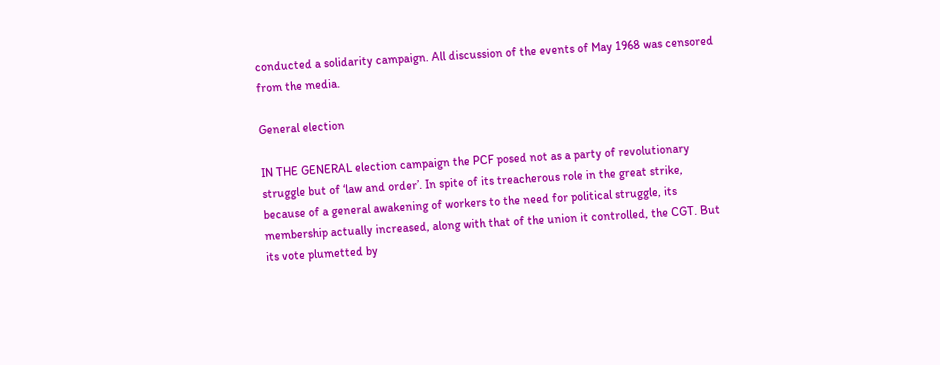conducted a solidarity campaign. All discussion of the events of May 1968 was censored from the media.

General election

IN THE GENERAL election campaign the PCF posed not as a party of revolutionary struggle but of ‘law and order’. In spite of its treacherous role in the great strike, because of a general awakening of workers to the need for political struggle, its membership actually increased, along with that of the union it controlled, the CGT. But its vote plumetted by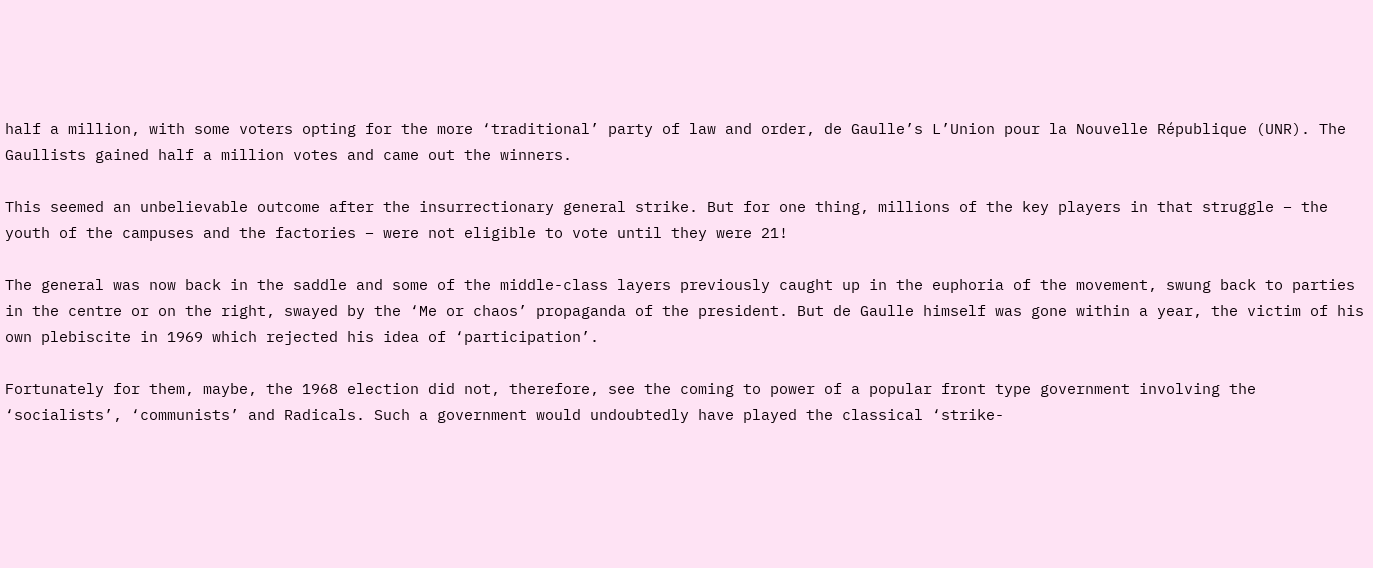half a million, with some voters opting for the more ‘traditional’ party of law and order, de Gaulle’s L’Union pour la Nouvelle République (UNR). The Gaullists gained half a million votes and came out the winners.

This seemed an unbelievable outcome after the insurrectionary general strike. But for one thing, millions of the key players in that struggle – the youth of the campuses and the factories – were not eligible to vote until they were 21!

The general was now back in the saddle and some of the middle-class layers previously caught up in the euphoria of the movement, swung back to parties in the centre or on the right, swayed by the ‘Me or chaos’ propaganda of the president. But de Gaulle himself was gone within a year, the victim of his own plebiscite in 1969 which rejected his idea of ‘participation’.

Fortunately for them, maybe, the 1968 election did not, therefore, see the coming to power of a popular front type government involving the ‘socialists’, ‘communists’ and Radicals. Such a government would undoubtedly have played the classical ‘strike-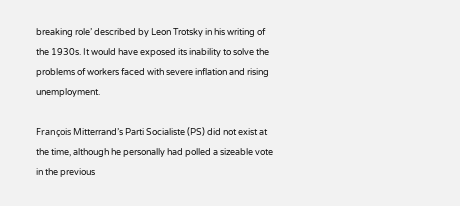breaking role’ described by Leon Trotsky in his writing of the 1930s. It would have exposed its inability to solve the problems of workers faced with severe inflation and rising unemployment.

François Mitterrand’s Parti Socialiste (PS) did not exist at the time, although he personally had polled a sizeable vote in the previous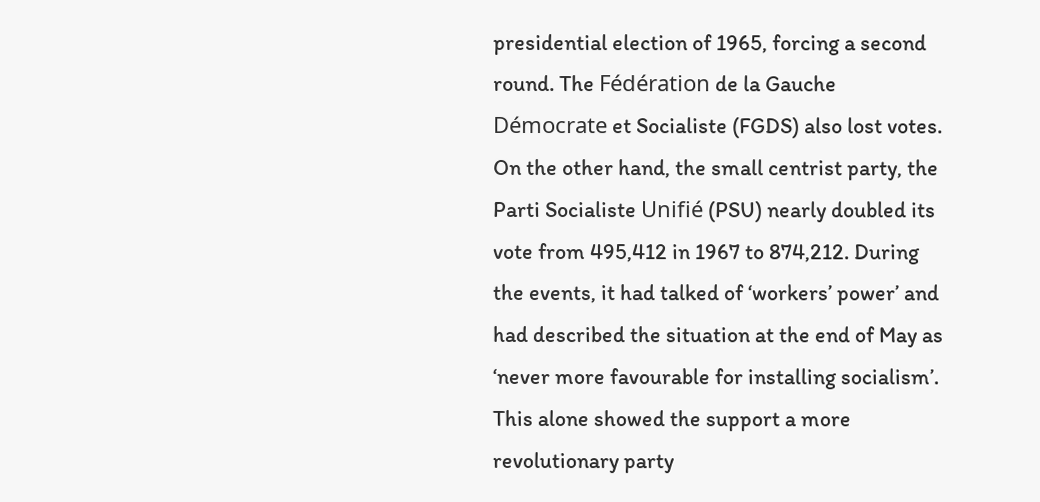presidential election of 1965, forcing a second round. The Fédération de la Gauche Démocrate et Socialiste (FGDS) also lost votes. On the other hand, the small centrist party, the Parti Socialiste Unifié (PSU) nearly doubled its vote from 495,412 in 1967 to 874,212. During the events, it had talked of ‘workers’ power’ and had described the situation at the end of May as ‘never more favourable for installing socialism’. This alone showed the support a more revolutionary party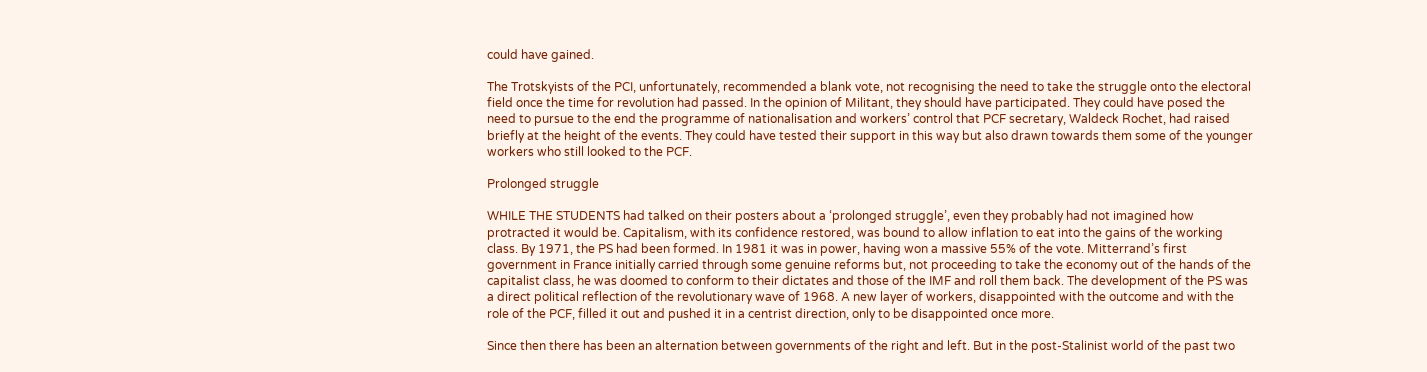could have gained.

The Trotskyists of the PCI, unfortunately, recommended a blank vote, not recognising the need to take the struggle onto the electoral field once the time for revolution had passed. In the opinion of Militant, they should have participated. They could have posed the need to pursue to the end the programme of nationalisation and workers’ control that PCF secretary, Waldeck Rochet, had raised briefly at the height of the events. They could have tested their support in this way but also drawn towards them some of the younger workers who still looked to the PCF.

Prolonged struggle

WHILE THE STUDENTS had talked on their posters about a ‘prolonged struggle’, even they probably had not imagined how protracted it would be. Capitalism, with its confidence restored, was bound to allow inflation to eat into the gains of the working class. By 1971, the PS had been formed. In 1981 it was in power, having won a massive 55% of the vote. Mitterrand’s first government in France initially carried through some genuine reforms but, not proceeding to take the economy out of the hands of the capitalist class, he was doomed to conform to their dictates and those of the IMF and roll them back. The development of the PS was a direct political reflection of the revolutionary wave of 1968. A new layer of workers, disappointed with the outcome and with the role of the PCF, filled it out and pushed it in a centrist direction, only to be disappointed once more.

Since then there has been an alternation between governments of the right and left. But in the post-Stalinist world of the past two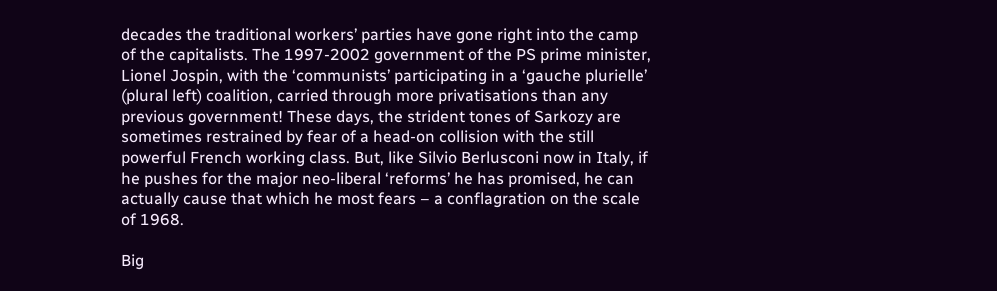decades the traditional workers’ parties have gone right into the camp of the capitalists. The 1997-2002 government of the PS prime minister, Lionel Jospin, with the ‘communists’ participating in a ‘gauche plurielle’ (plural left) coalition, carried through more privatisations than any previous government! These days, the strident tones of Sarkozy are sometimes restrained by fear of a head-on collision with the still powerful French working class. But, like Silvio Berlusconi now in Italy, if he pushes for the major neo-liberal ‘reforms’ he has promised, he can actually cause that which he most fears – a conflagration on the scale of 1968.

Big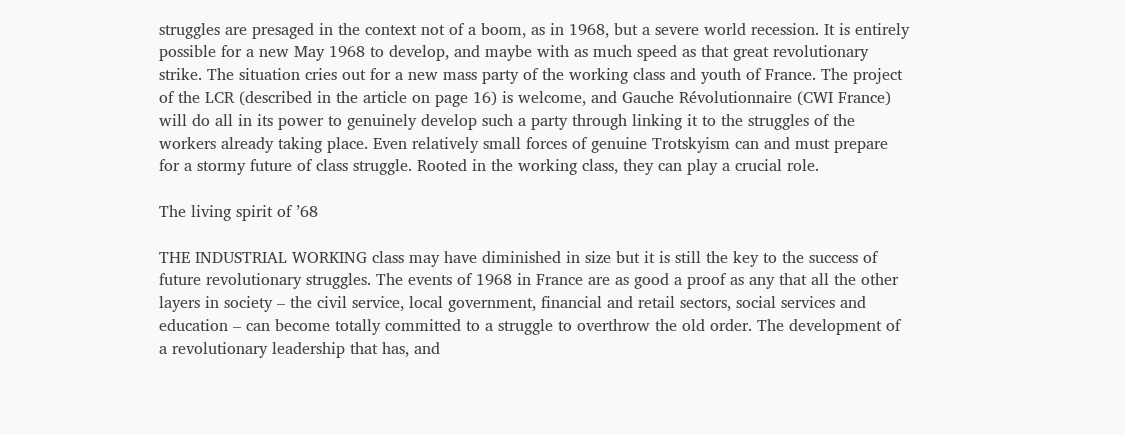struggles are presaged in the context not of a boom, as in 1968, but a severe world recession. It is entirely possible for a new May 1968 to develop, and maybe with as much speed as that great revolutionary strike. The situation cries out for a new mass party of the working class and youth of France. The project of the LCR (described in the article on page 16) is welcome, and Gauche Révolutionnaire (CWI France) will do all in its power to genuinely develop such a party through linking it to the struggles of the workers already taking place. Even relatively small forces of genuine Trotskyism can and must prepare for a stormy future of class struggle. Rooted in the working class, they can play a crucial role.

The living spirit of ’68

THE INDUSTRIAL WORKING class may have diminished in size but it is still the key to the success of future revolutionary struggles. The events of 1968 in France are as good a proof as any that all the other layers in society – the civil service, local government, financial and retail sectors, social services and education – can become totally committed to a struggle to overthrow the old order. The development of a revolutionary leadership that has, and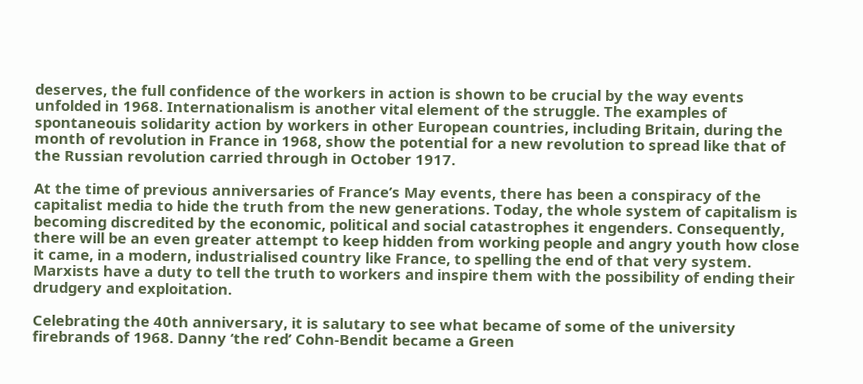deserves, the full confidence of the workers in action is shown to be crucial by the way events unfolded in 1968. Internationalism is another vital element of the struggle. The examples of spontaneouis solidarity action by workers in other European countries, including Britain, during the month of revolution in France in 1968, show the potential for a new revolution to spread like that of the Russian revolution carried through in October 1917.

At the time of previous anniversaries of France’s May events, there has been a conspiracy of the capitalist media to hide the truth from the new generations. Today, the whole system of capitalism is becoming discredited by the economic, political and social catastrophes it engenders. Consequently, there will be an even greater attempt to keep hidden from working people and angry youth how close it came, in a modern, industrialised country like France, to spelling the end of that very system. Marxists have a duty to tell the truth to workers and inspire them with the possibility of ending their drudgery and exploitation.

Celebrating the 40th anniversary, it is salutary to see what became of some of the university firebrands of 1968. Danny ‘the red’ Cohn-Bendit became a Green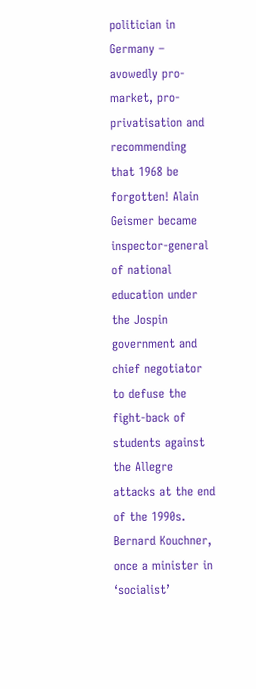politician in Germany – avowedly pro-market, pro-privatisation and recommending that 1968 be forgotten! Alain Geismer became inspector-general of national education under the Jospin government and chief negotiator to defuse the fight-back of students against the Allegre attacks at the end of the 1990s. Bernard Kouchner, once a minister in ‘socialist’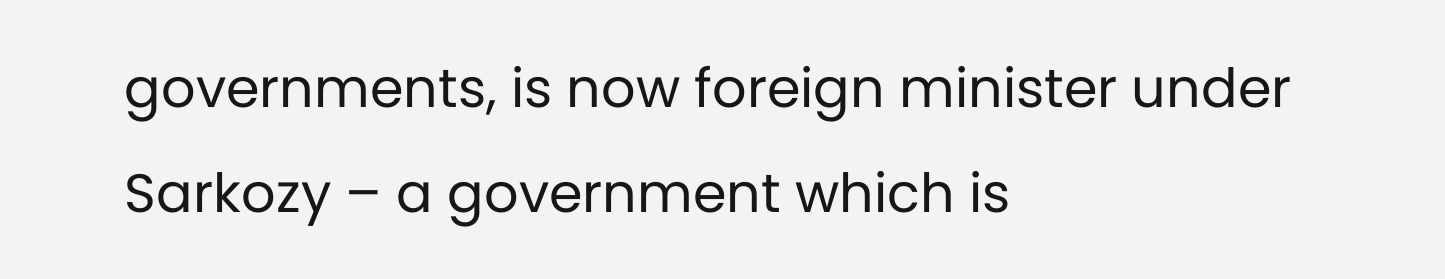governments, is now foreign minister under Sarkozy – a government which is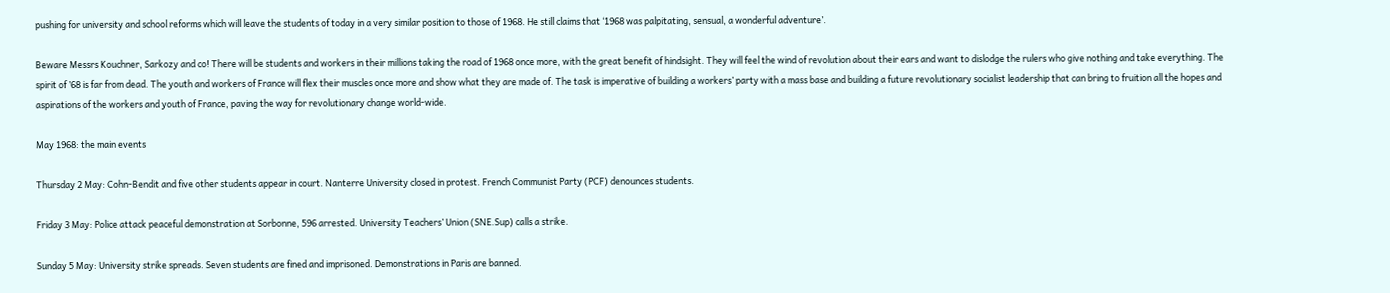pushing for university and school reforms which will leave the students of today in a very similar position to those of 1968. He still claims that ‘1968 was palpitating, sensual, a wonderful adventure’.

Beware Messrs Kouchner, Sarkozy and co! There will be students and workers in their millions taking the road of 1968 once more, with the great benefit of hindsight. They will feel the wind of revolution about their ears and want to dislodge the rulers who give nothing and take everything. The spirit of ’68 is far from dead. The youth and workers of France will flex their muscles once more and show what they are made of. The task is imperative of building a workers’ party with a mass base and building a future revolutionary socialist leadership that can bring to fruition all the hopes and aspirations of the workers and youth of France, paving the way for revolutionary change world-wide.

May 1968: the main events

Thursday 2 May: Cohn-Bendit and five other students appear in court. Nanterre University closed in protest. French Communist Party (PCF) denounces students.

Friday 3 May: Police attack peaceful demonstration at Sorbonne, 596 arrested. University Teachers’ Union (SNE.Sup) calls a strike.

Sunday 5 May: University strike spreads. Seven students are fined and imprisoned. Demonstrations in Paris are banned.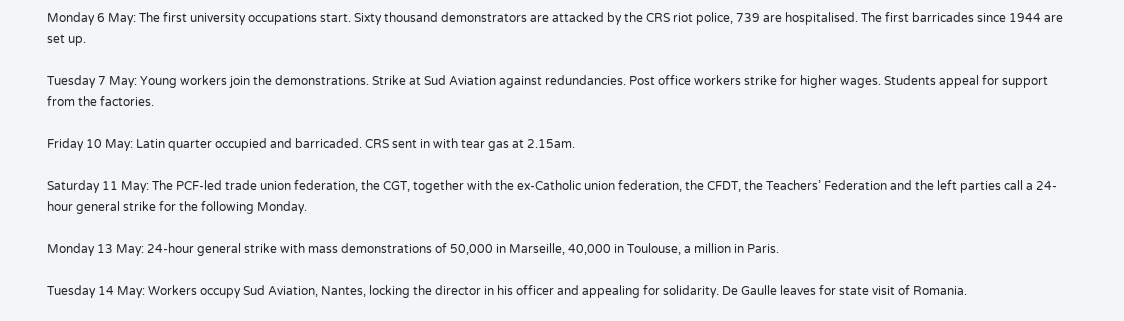Monday 6 May: The first university occupations start. Sixty thousand demonstrators are attacked by the CRS riot police, 739 are hospitalised. The first barricades since 1944 are set up.

Tuesday 7 May: Young workers join the demonstrations. Strike at Sud Aviation against redundancies. Post office workers strike for higher wages. Students appeal for support from the factories.

Friday 10 May: Latin quarter occupied and barricaded. CRS sent in with tear gas at 2.15am.

Saturday 11 May: The PCF-led trade union federation, the CGT, together with the ex-Catholic union federation, the CFDT, the Teachers’ Federation and the left parties call a 24-hour general strike for the following Monday.

Monday 13 May: 24-hour general strike with mass demonstrations of 50,000 in Marseille, 40,000 in Toulouse, a million in Paris.

Tuesday 14 May: Workers occupy Sud Aviation, Nantes, locking the director in his officer and appealing for solidarity. De Gaulle leaves for state visit of Romania.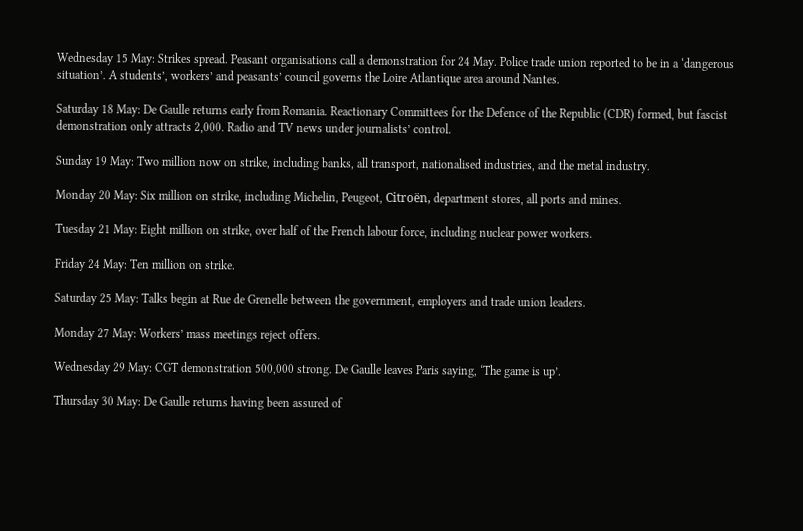Wednesday 15 May: Strikes spread. Peasant organisations call a demonstration for 24 May. Police trade union reported to be in a ‘dangerous situation’. A students’, workers’ and peasants’ council governs the Loire Atlantique area around Nantes.

Saturday 18 May: De Gaulle returns early from Romania. Reactionary Committees for the Defence of the Republic (CDR) formed, but fascist demonstration only attracts 2,000. Radio and TV news under journalists’ control.

Sunday 19 May: Two million now on strike, including banks, all transport, nationalised industries, and the metal industry.

Monday 20 May: Six million on strike, including Michelin, Peugeot, Citroën, department stores, all ports and mines.

Tuesday 21 May: Eight million on strike, over half of the French labour force, including nuclear power workers.

Friday 24 May: Ten million on strike.

Saturday 25 May: Talks begin at Rue de Grenelle between the government, employers and trade union leaders.

Monday 27 May: Workers’ mass meetings reject offers.

Wednesday 29 May: CGT demonstration 500,000 strong. De Gaulle leaves Paris saying, ‘The game is up’.

Thursday 30 May: De Gaulle returns having been assured of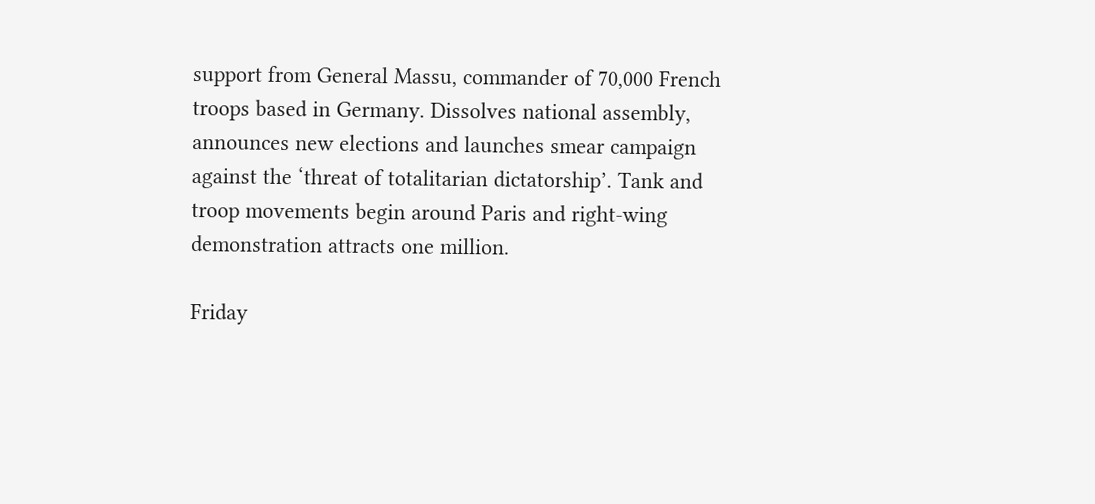support from General Massu, commander of 70,000 French troops based in Germany. Dissolves national assembly, announces new elections and launches smear campaign against the ‘threat of totalitarian dictatorship’. Tank and troop movements begin around Paris and right-wing demonstration attracts one million.

Friday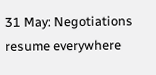31 May: Negotiations resume everywhere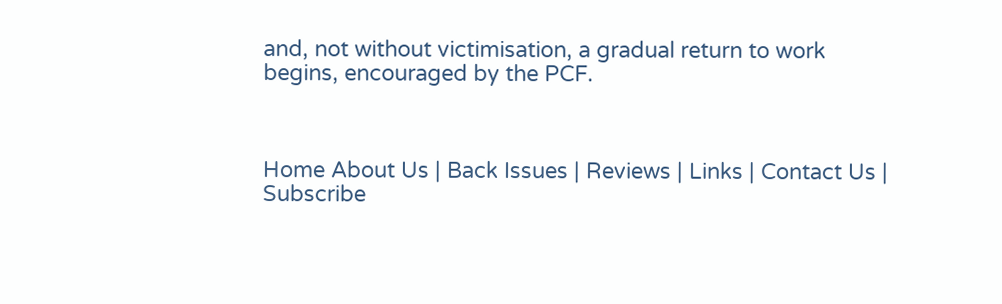and, not without victimisation, a gradual return to work begins, encouraged by the PCF.



Home About Us | Back Issues | Reviews | Links | Contact Us | Subscribe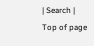| Search | Top of page